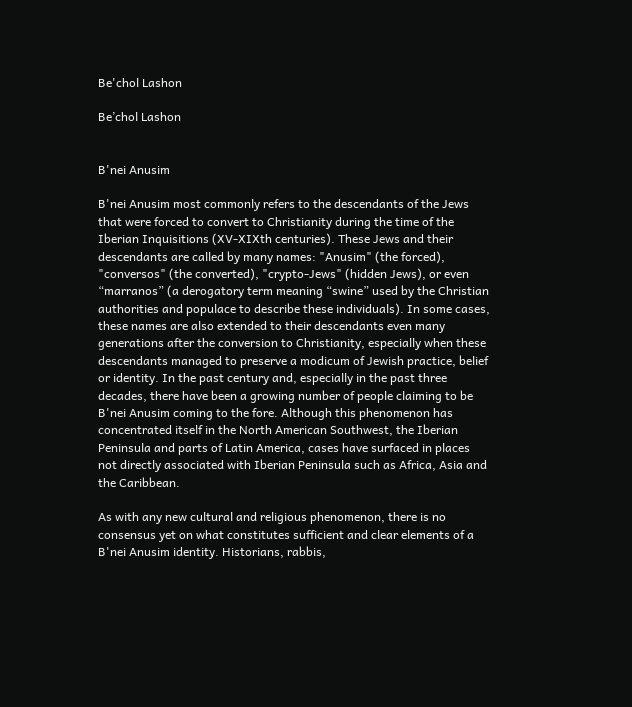Be'chol Lashon

Be’chol Lashon


B'nei Anusim

B'nei Anusim most commonly refers to the descendants of the Jews that were forced to convert to Christianity during the time of the Iberian Inquisitions (XV-XIXth centuries). These Jews and their descendants are called by many names: "Anusim" (the forced), "conversos" (the converted), "crypto-Jews" (hidden Jews), or even “marranos” (a derogatory term meaning “swine” used by the Christian authorities and populace to describe these individuals). In some cases, these names are also extended to their descendants even many generations after the conversion to Christianity, especially when these descendants managed to preserve a modicum of Jewish practice, belief or identity. In the past century and, especially in the past three decades, there have been a growing number of people claiming to be B'nei Anusim coming to the fore. Although this phenomenon has concentrated itself in the North American Southwest, the Iberian Peninsula and parts of Latin America, cases have surfaced in places not directly associated with Iberian Peninsula such as Africa, Asia and the Caribbean.

As with any new cultural and religious phenomenon, there is no consensus yet on what constitutes sufficient and clear elements of a B'nei Anusim identity. Historians, rabbis,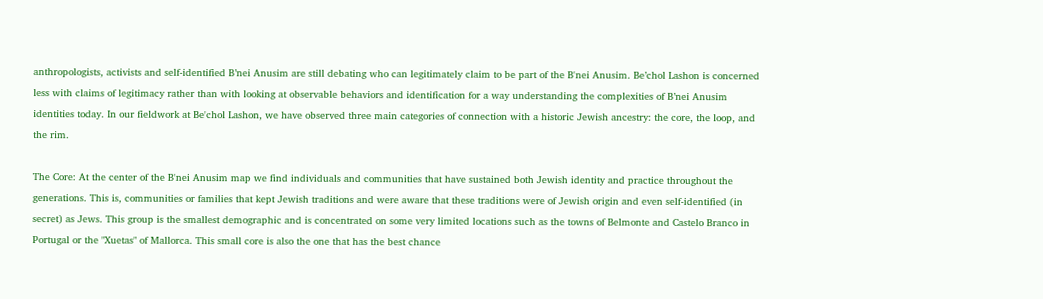anthropologists, activists and self-identified B’nei Anusim are still debating who can legitimately claim to be part of the B'nei Anusim. Be’chol Lashon is concerned less with claims of legitimacy rather than with looking at observable behaviors and identification for a way understanding the complexities of B’nei Anusim identities today. In our fieldwork at Be'chol Lashon, we have observed three main categories of connection with a historic Jewish ancestry: the core, the loop, and the rim.

The Core: At the center of the B'nei Anusim map we find individuals and communities that have sustained both Jewish identity and practice throughout the generations. This is, communities or families that kept Jewish traditions and were aware that these traditions were of Jewish origin and even self-identified (in secret) as Jews. This group is the smallest demographic and is concentrated on some very limited locations such as the towns of Belmonte and Castelo Branco in Portugal or the "Xuetas" of Mallorca. This small core is also the one that has the best chance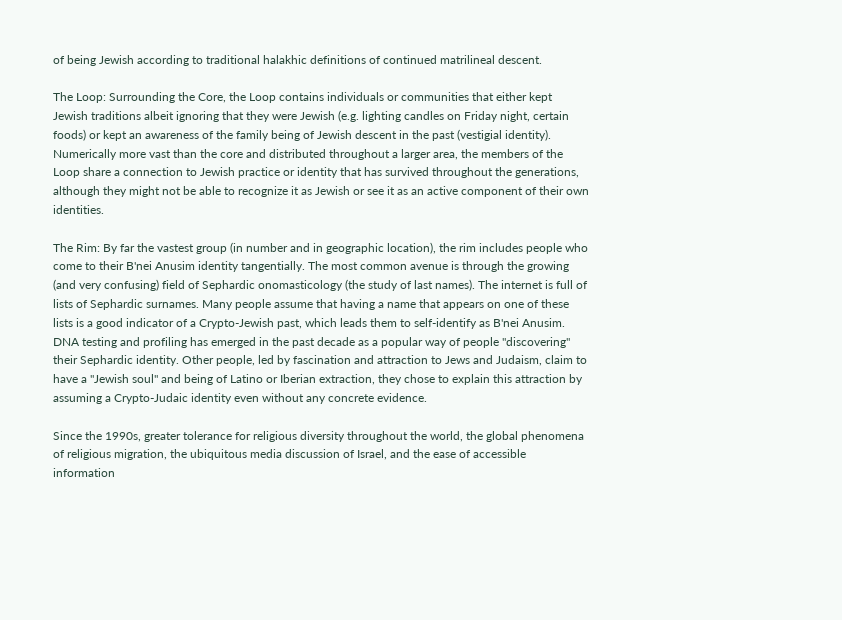of being Jewish according to traditional halakhic definitions of continued matrilineal descent.

The Loop: Surrounding the Core, the Loop contains individuals or communities that either kept Jewish traditions albeit ignoring that they were Jewish (e.g. lighting candles on Friday night, certain foods) or kept an awareness of the family being of Jewish descent in the past (vestigial identity). Numerically more vast than the core and distributed throughout a larger area, the members of the Loop share a connection to Jewish practice or identity that has survived throughout the generations, although they might not be able to recognize it as Jewish or see it as an active component of their own identities.

The Rim: By far the vastest group (in number and in geographic location), the rim includes people who come to their B'nei Anusim identity tangentially. The most common avenue is through the growing (and very confusing) field of Sephardic onomasticology (the study of last names). The internet is full of lists of Sephardic surnames. Many people assume that having a name that appears on one of these lists is a good indicator of a Crypto-Jewish past, which leads them to self-identify as B'nei Anusim. DNA testing and profiling has emerged in the past decade as a popular way of people "discovering" their Sephardic identity. Other people, led by fascination and attraction to Jews and Judaism, claim to have a "Jewish soul" and being of Latino or Iberian extraction, they chose to explain this attraction by assuming a Crypto-Judaic identity even without any concrete evidence.

Since the 1990s, greater tolerance for religious diversity throughout the world, the global phenomena of religious migration, the ubiquitous media discussion of Israel, and the ease of accessible information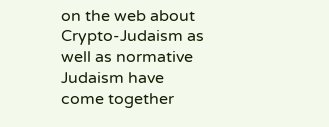on the web about Crypto-Judaism as well as normative Judaism have come together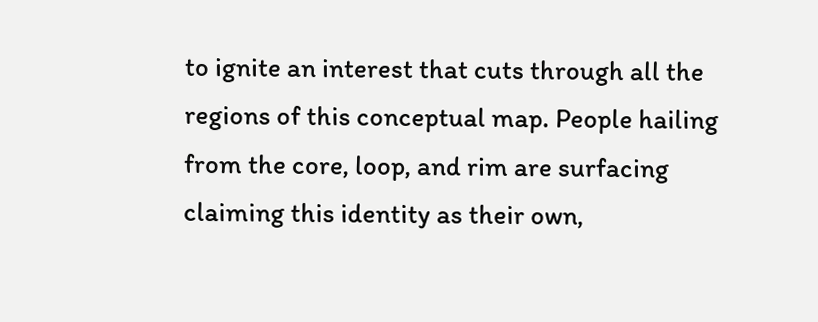to ignite an interest that cuts through all the regions of this conceptual map. People hailing from the core, loop, and rim are surfacing claiming this identity as their own,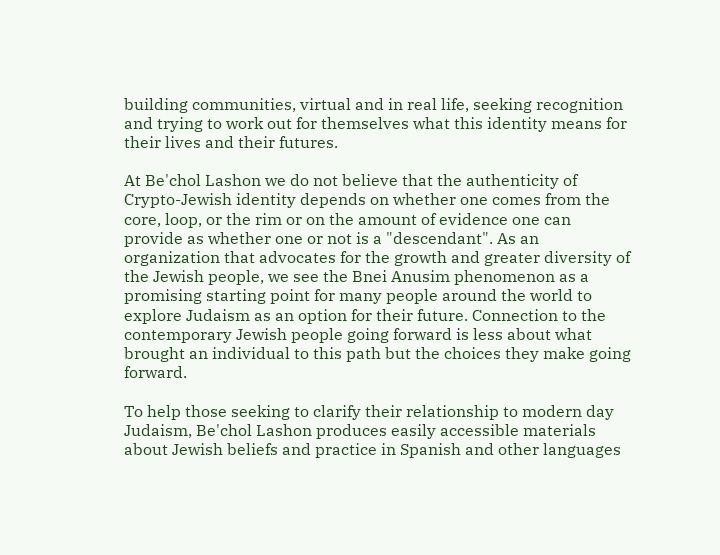building communities, virtual and in real life, seeking recognition and trying to work out for themselves what this identity means for their lives and their futures.

At Be'chol Lashon we do not believe that the authenticity of Crypto-Jewish identity depends on whether one comes from the core, loop, or the rim or on the amount of evidence one can provide as whether one or not is a "descendant". As an organization that advocates for the growth and greater diversity of the Jewish people, we see the Bnei Anusim phenomenon as a promising starting point for many people around the world to explore Judaism as an option for their future. Connection to the contemporary Jewish people going forward is less about what brought an individual to this path but the choices they make going forward.

To help those seeking to clarify their relationship to modern day Judaism, Be'chol Lashon produces easily accessible materials about Jewish beliefs and practice in Spanish and other languages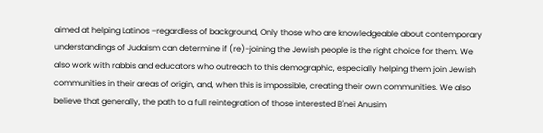aimed at helping Latinos –regardless of background, Only those who are knowledgeable about contemporary understandings of Judaism can determine if (re)-joining the Jewish people is the right choice for them. We also work with rabbis and educators who outreach to this demographic, especially helping them join Jewish communities in their areas of origin, and, when this is impossible, creating their own communities. We also believe that generally, the path to a full reintegration of those interested B'nei Anusim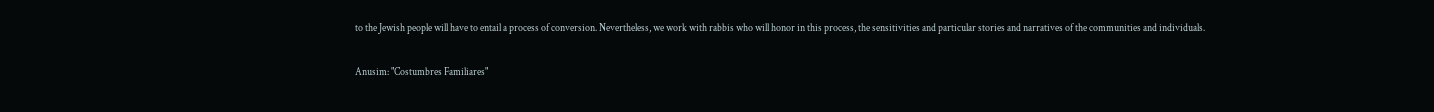to the Jewish people will have to entail a process of conversion. Nevertheless, we work with rabbis who will honor in this process, the sensitivities and particular stories and narratives of the communities and individuals.

Anusim: "Costumbres Familiares"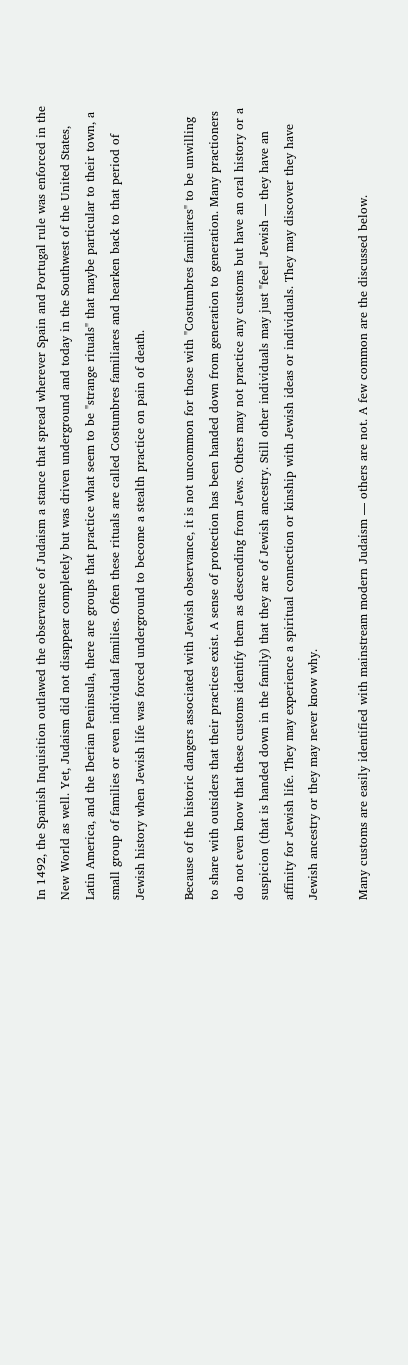In 1492, the Spanish Inquisition outlawed the observance of Judaism a stance that spread wherever Spain and Portugal rule was enforced in the New World as well. Yet, Judaism did not disappear completely but was driven underground and today in the Southwest of the United States, Latin America, and the Iberian Peninsula, there are groups that practice what seem to be "strange rituals" that maybe particular to their town, a small group of families or even individual families. Often these rituals are called Costumbres familiares and hearken back to that period of Jewish history when Jewish life was forced underground to become a stealth practice on pain of death.

Because of the historic dangers associated with Jewish observance, it is not uncommon for those with "Costumbres familiares" to be unwilling to share with outsiders that their practices exist. A sense of protection has been handed down from generation to generation. Many practioners do not even know that these customs identify them as descending from Jews. Others may not practice any customs but have an oral history or a suspicion (that is handed down in the family) that they are of Jewish ancestry. Still other individuals may just "feel" Jewish — they have an affinity for Jewish life. They may experience a spiritual connection or kinship with Jewish ideas or individuals. They may discover they have Jewish ancestry or they may never know why.

Many customs are easily identified with mainstream modern Judaism — others are not. A few common are the discussed below.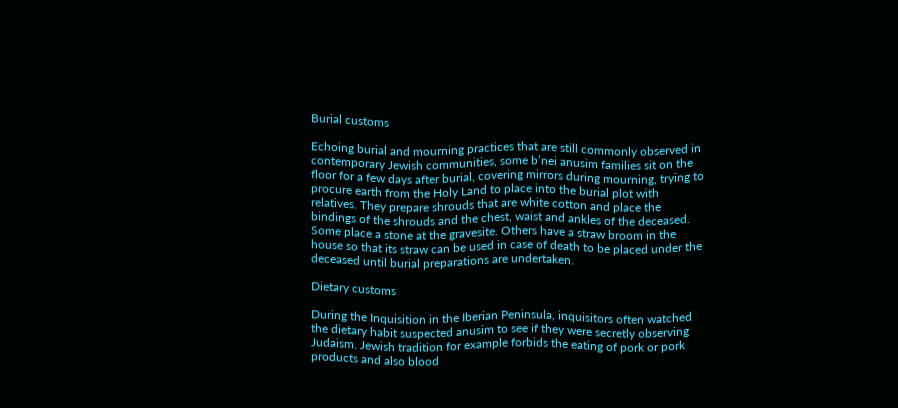Burial customs

Echoing burial and mourning practices that are still commonly observed in contemporary Jewish communities, some b’nei anusim families sit on the floor for a few days after burial, covering mirrors during mourning, trying to procure earth from the Holy Land to place into the burial plot with relatives. They prepare shrouds that are white cotton and place the bindings of the shrouds and the chest, waist and ankles of the deceased. Some place a stone at the gravesite. Others have a straw broom in the house so that its straw can be used in case of death to be placed under the deceased until burial preparations are undertaken.

Dietary customs

During the Inquisition in the Iberian Peninsula, inquisitors often watched the dietary habit suspected anusim to see if they were secretly observing Judaism. Jewish tradition for example forbids the eating of pork or pork products and also blood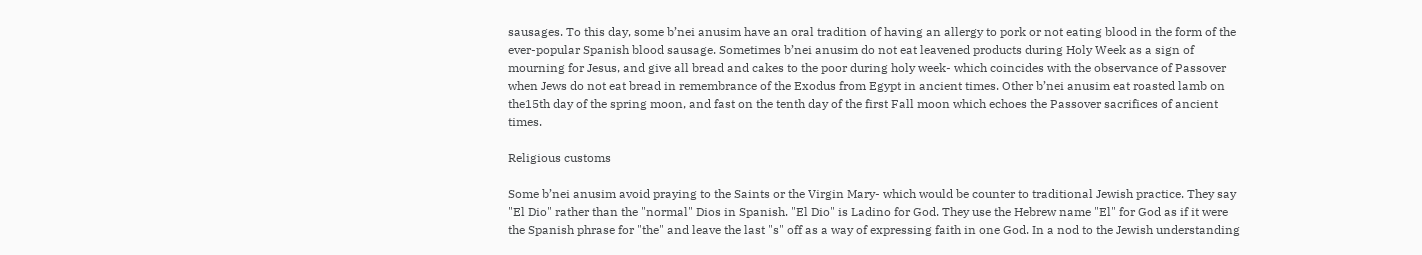sausages. To this day, some b’nei anusim have an oral tradition of having an allergy to pork or not eating blood in the form of the ever-popular Spanish blood sausage. Sometimes b’nei anusim do not eat leavened products during Holy Week as a sign of mourning for Jesus, and give all bread and cakes to the poor during holy week- which coincides with the observance of Passover when Jews do not eat bread in remembrance of the Exodus from Egypt in ancient times. Other b’nei anusim eat roasted lamb on the15th day of the spring moon, and fast on the tenth day of the first Fall moon which echoes the Passover sacrifices of ancient times.

Religious customs

Some b’nei anusim avoid praying to the Saints or the Virgin Mary- which would be counter to traditional Jewish practice. They say "El Dio" rather than the "normal" Dios in Spanish. "El Dio" is Ladino for God. They use the Hebrew name "El" for God as if it were the Spanish phrase for "the" and leave the last "s" off as a way of expressing faith in one God. In a nod to the Jewish understanding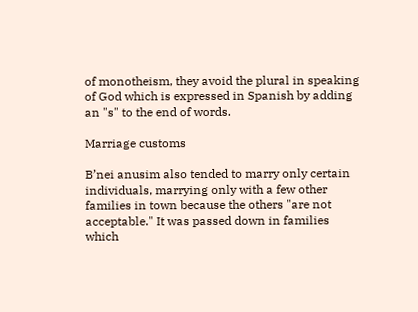of monotheism, they avoid the plural in speaking of God which is expressed in Spanish by adding an "s" to the end of words.

Marriage customs

B’nei anusim also tended to marry only certain individuals, marrying only with a few other families in town because the others "are not acceptable." It was passed down in families which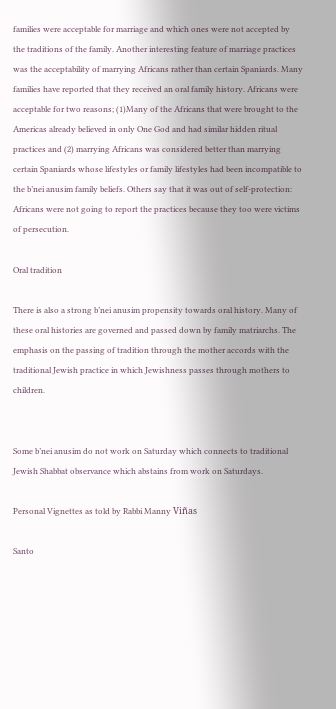families were acceptable for marriage and which ones were not accepted by the traditions of the family. Another interesting feature of marriage practices was the acceptability of marrying Africans rather than certain Spaniards. Many families have reported that they received an oral family history. Africans were acceptable for two reasons; (1)Many of the Africans that were brought to the Americas already believed in only One God and had similar hidden ritual practices and (2) marrying Africans was considered better than marrying certain Spaniards whose lifestyles or family lifestyles had been incompatible to the b’nei anusim family beliefs. Others say that it was out of self-protection: Africans were not going to report the practices because they too were victims of persecution.

Oral tradition

There is also a strong b’nei anusim propensity towards oral history. Many of these oral histories are governed and passed down by family matriarchs. The emphasis on the passing of tradition through the mother accords with the traditional Jewish practice in which Jewishness passes through mothers to children.


Some b’nei anusim do not work on Saturday which connects to traditional Jewish Shabbat observance which abstains from work on Saturdays.

Personal Vignettes as told by Rabbi Manny Viñas

Santo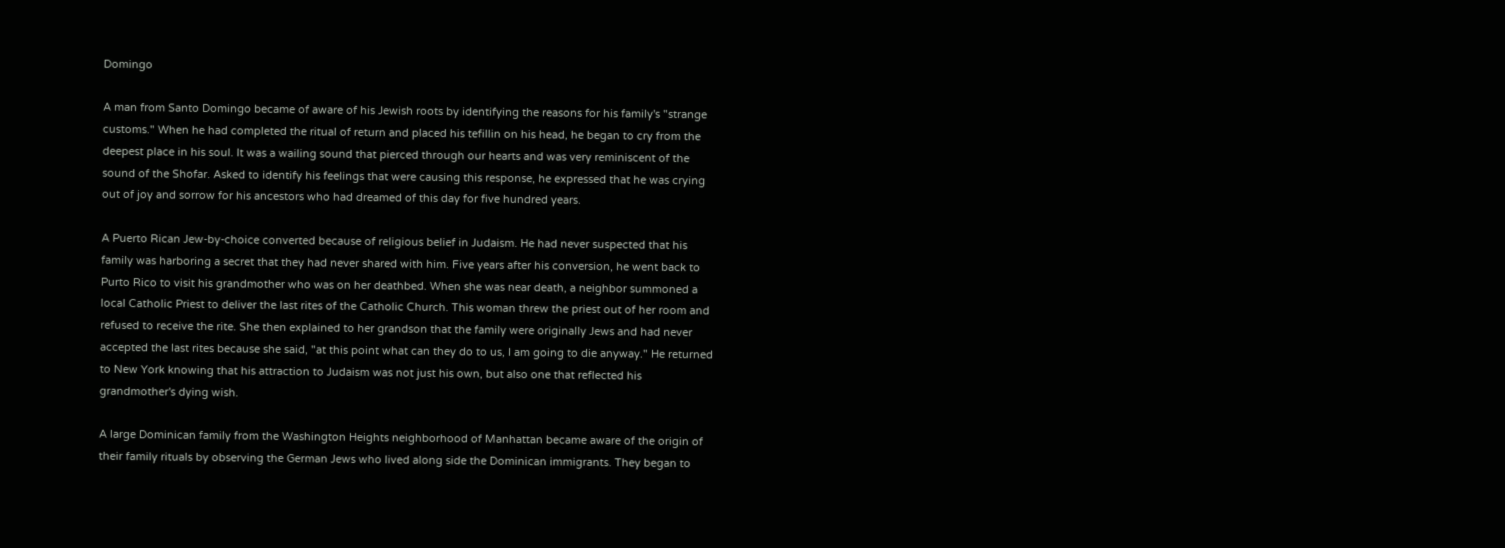Domingo

A man from Santo Domingo became of aware of his Jewish roots by identifying the reasons for his family's "strange customs." When he had completed the ritual of return and placed his tefillin on his head, he began to cry from the deepest place in his soul. It was a wailing sound that pierced through our hearts and was very reminiscent of the sound of the Shofar. Asked to identify his feelings that were causing this response, he expressed that he was crying out of joy and sorrow for his ancestors who had dreamed of this day for five hundred years.

A Puerto Rican Jew-by-choice converted because of religious belief in Judaism. He had never suspected that his family was harboring a secret that they had never shared with him. Five years after his conversion, he went back to Purto Rico to visit his grandmother who was on her deathbed. When she was near death, a neighbor summoned a local Catholic Priest to deliver the last rites of the Catholic Church. This woman threw the priest out of her room and refused to receive the rite. She then explained to her grandson that the family were originally Jews and had never accepted the last rites because she said, "at this point what can they do to us, I am going to die anyway." He returned to New York knowing that his attraction to Judaism was not just his own, but also one that reflected his grandmother's dying wish.

A large Dominican family from the Washington Heights neighborhood of Manhattan became aware of the origin of their family rituals by observing the German Jews who lived along side the Dominican immigrants. They began to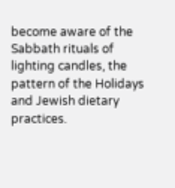become aware of the Sabbath rituals of lighting candles, the pattern of the Holidays and Jewish dietary practices.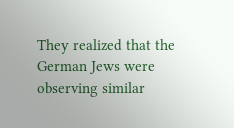They realized that the German Jews were observing similar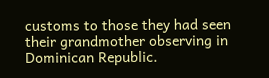customs to those they had seen their grandmother observing in Dominican Republic.